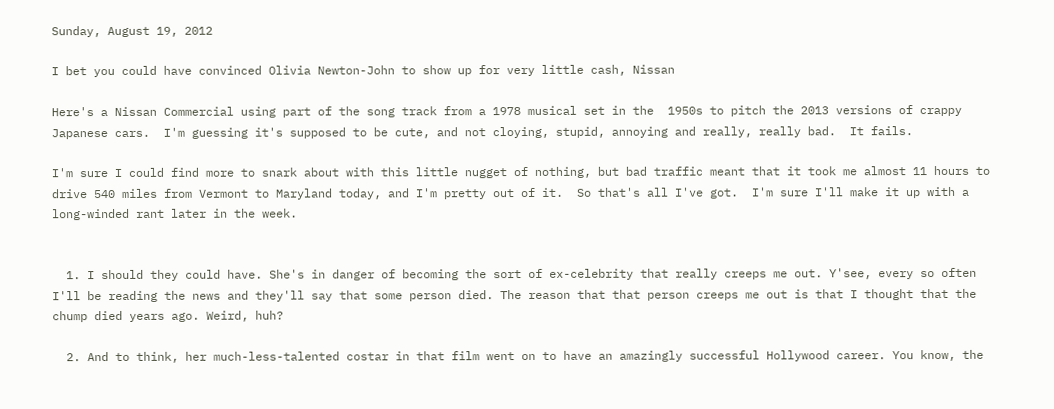Sunday, August 19, 2012

I bet you could have convinced Olivia Newton-John to show up for very little cash, Nissan

Here's a Nissan Commercial using part of the song track from a 1978 musical set in the  1950s to pitch the 2013 versions of crappy Japanese cars.  I'm guessing it's supposed to be cute, and not cloying, stupid, annoying and really, really bad.  It fails.

I'm sure I could find more to snark about with this little nugget of nothing, but bad traffic meant that it took me almost 11 hours to drive 540 miles from Vermont to Maryland today, and I'm pretty out of it.  So that's all I've got.  I'm sure I'll make it up with a long-winded rant later in the week.


  1. I should they could have. She's in danger of becoming the sort of ex-celebrity that really creeps me out. Y'see, every so often I'll be reading the news and they'll say that some person died. The reason that that person creeps me out is that I thought that the chump died years ago. Weird, huh?

  2. And to think, her much-less-talented costar in that film went on to have an amazingly successful Hollywood career. You know, the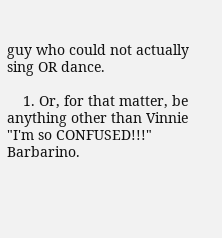guy who could not actually sing OR dance.

    1. Or, for that matter, be anything other than Vinnie "I'm so CONFUSED!!!" Barbarino.